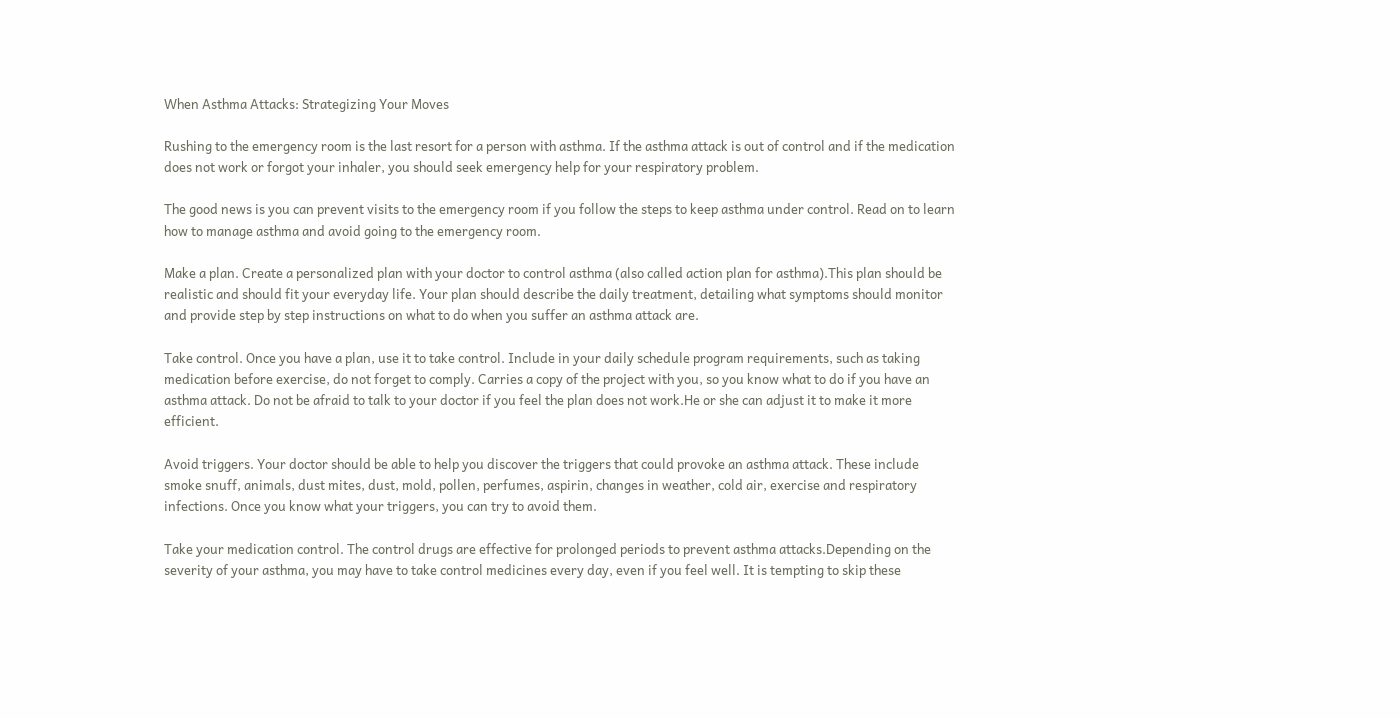When Asthma Attacks: Strategizing Your Moves

Rushing to the emergency room is the last resort for a person with asthma. If the asthma attack is out of control and if the medication does not work or forgot your inhaler, you should seek emergency help for your respiratory problem.

The good news is you can prevent visits to the emergency room if you follow the steps to keep asthma under control. Read on to learn how to manage asthma and avoid going to the emergency room.

Make a plan. Create a personalized plan with your doctor to control asthma (also called action plan for asthma).This plan should be realistic and should fit your everyday life. Your plan should describe the daily treatment, detailing what symptoms should monitor and provide step by step instructions on what to do when you suffer an asthma attack are.

Take control. Once you have a plan, use it to take control. Include in your daily schedule program requirements, such as taking medication before exercise, do not forget to comply. Carries a copy of the project with you, so you know what to do if you have an asthma attack. Do not be afraid to talk to your doctor if you feel the plan does not work.He or she can adjust it to make it more efficient.

Avoid triggers. Your doctor should be able to help you discover the triggers that could provoke an asthma attack. These include smoke snuff, animals, dust mites, dust, mold, pollen, perfumes, aspirin, changes in weather, cold air, exercise and respiratory infections. Once you know what your triggers, you can try to avoid them.

Take your medication control. The control drugs are effective for prolonged periods to prevent asthma attacks.Depending on the severity of your asthma, you may have to take control medicines every day, even if you feel well. It is tempting to skip these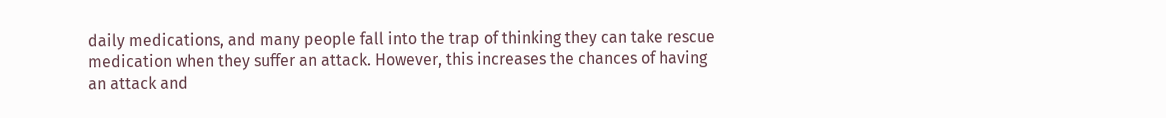daily medications, and many people fall into the trap of thinking they can take rescue medication when they suffer an attack. However, this increases the chances of having an attack and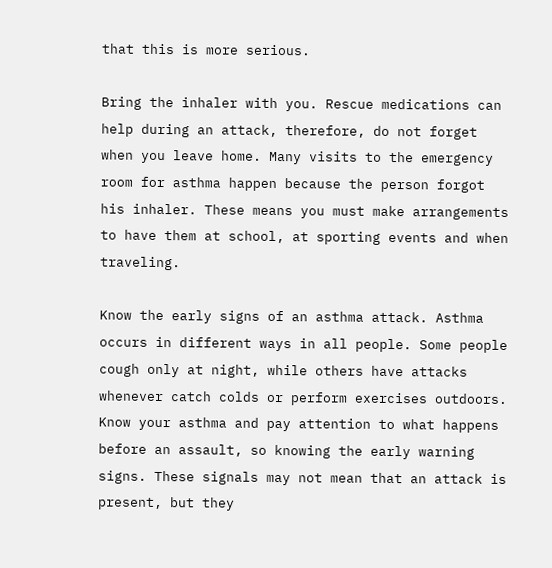that this is more serious.

Bring the inhaler with you. Rescue medications can help during an attack, therefore, do not forget when you leave home. Many visits to the emergency room for asthma happen because the person forgot his inhaler. These means you must make arrangements to have them at school, at sporting events and when traveling.

Know the early signs of an asthma attack. Asthma occurs in different ways in all people. Some people cough only at night, while others have attacks whenever catch colds or perform exercises outdoors. Know your asthma and pay attention to what happens before an assault, so knowing the early warning signs. These signals may not mean that an attack is present, but they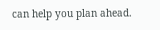can help you plan ahead.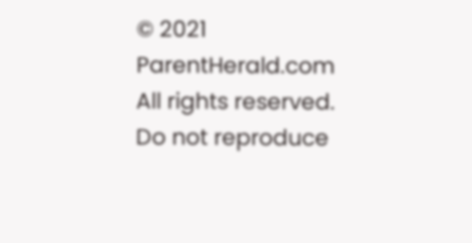© 2021 ParentHerald.com All rights reserved. Do not reproduce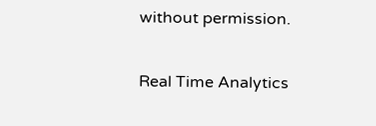without permission.

Real Time Analytics